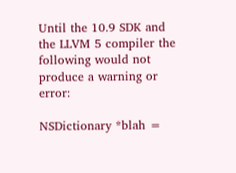Until the 10.9 SDK and the LLVM 5 compiler the following would not produce a warning or error:

NSDictionary *blah =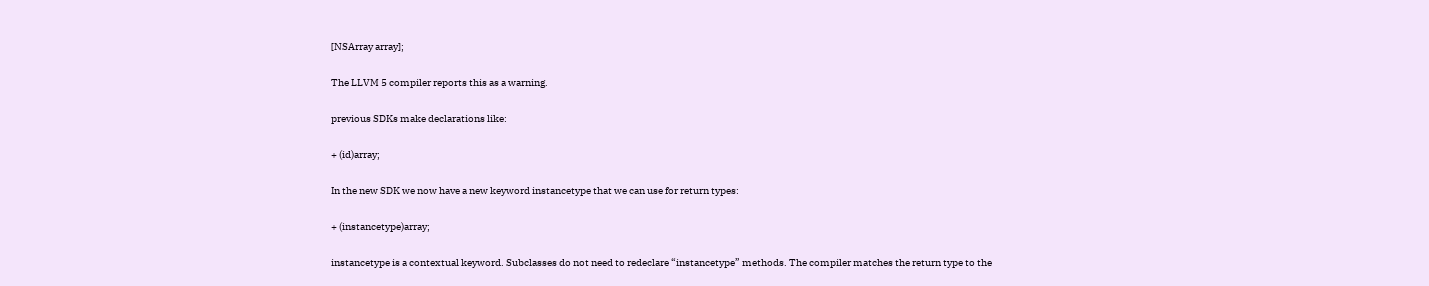[NSArray array];

The LLVM 5 compiler reports this as a warning.

previous SDKs make declarations like:

+ (id)array;

In the new SDK we now have a new keyword instancetype that we can use for return types:

+ (instancetype)array;

instancetype is a contextual keyword. Subclasses do not need to redeclare “instancetype” methods. The compiler matches the return type to the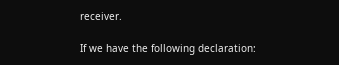receiver.

If we have the following declaration: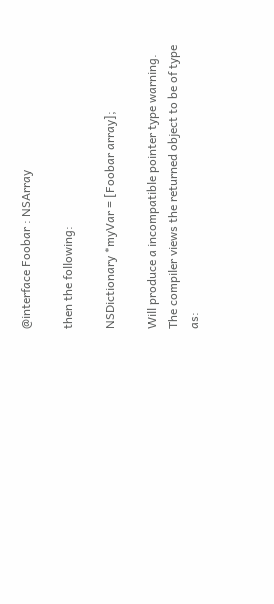@interface Foobar : NSArray

then the following:

NSDictionary *myVar = [Foobar array];

Will produce a incompatible pointer type warning. The compiler views the returned object to be of type as: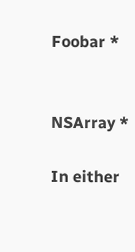Foobar *


NSArray *

In either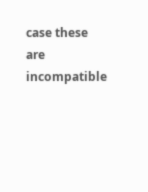case these are incompatible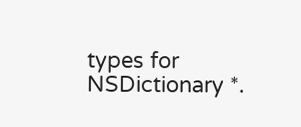types for NSDictionary *.